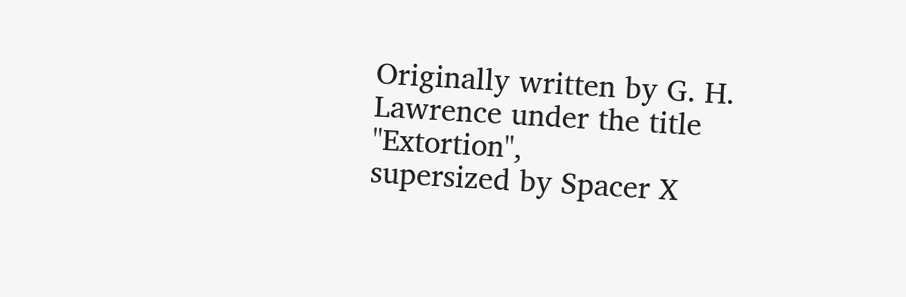Originally written by G. H. Lawrence under the title "Extortion",
supersized by Spacer X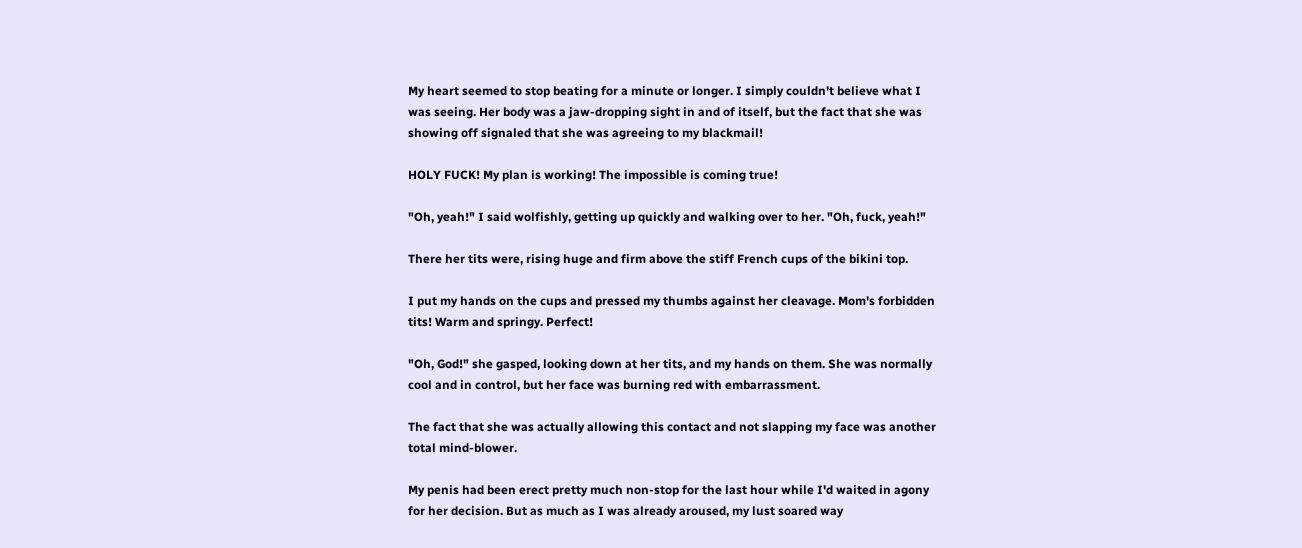My heart seemed to stop beating for a minute or longer. I simply couldn't believe what I was seeing. Her body was a jaw-dropping sight in and of itself, but the fact that she was showing off signaled that she was agreeing to my blackmail!

HOLY FUCK! My plan is working! The impossible is coming true!

"Oh, yeah!" I said wolfishly, getting up quickly and walking over to her. "Oh, fuck, yeah!"

There her tits were, rising huge and firm above the stiff French cups of the bikini top.

I put my hands on the cups and pressed my thumbs against her cleavage. Mom's forbidden tits! Warm and springy. Perfect!

"Oh, God!" she gasped, looking down at her tits, and my hands on them. She was normally cool and in control, but her face was burning red with embarrassment.

The fact that she was actually allowing this contact and not slapping my face was another total mind-blower.

My penis had been erect pretty much non-stop for the last hour while I'd waited in agony for her decision. But as much as I was already aroused, my lust soared way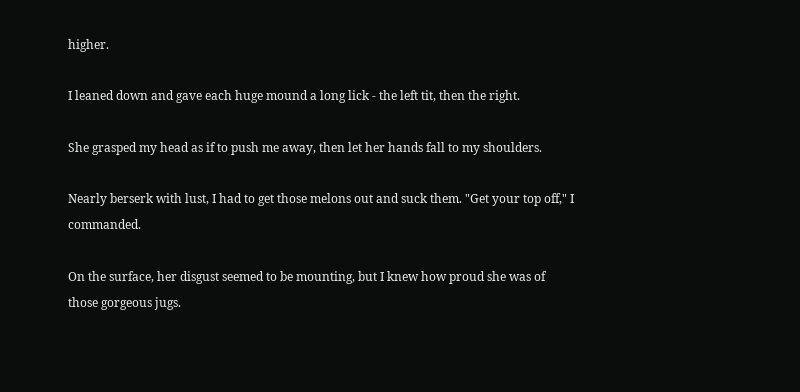higher.

I leaned down and gave each huge mound a long lick - the left tit, then the right.

She grasped my head as if to push me away, then let her hands fall to my shoulders.

Nearly berserk with lust, I had to get those melons out and suck them. "Get your top off," I commanded.

On the surface, her disgust seemed to be mounting, but I knew how proud she was of those gorgeous jugs.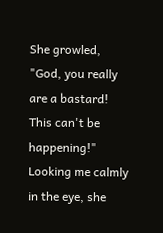She growled, "God, you really are a bastard! This can't be happening!" Looking me calmly in the eye, she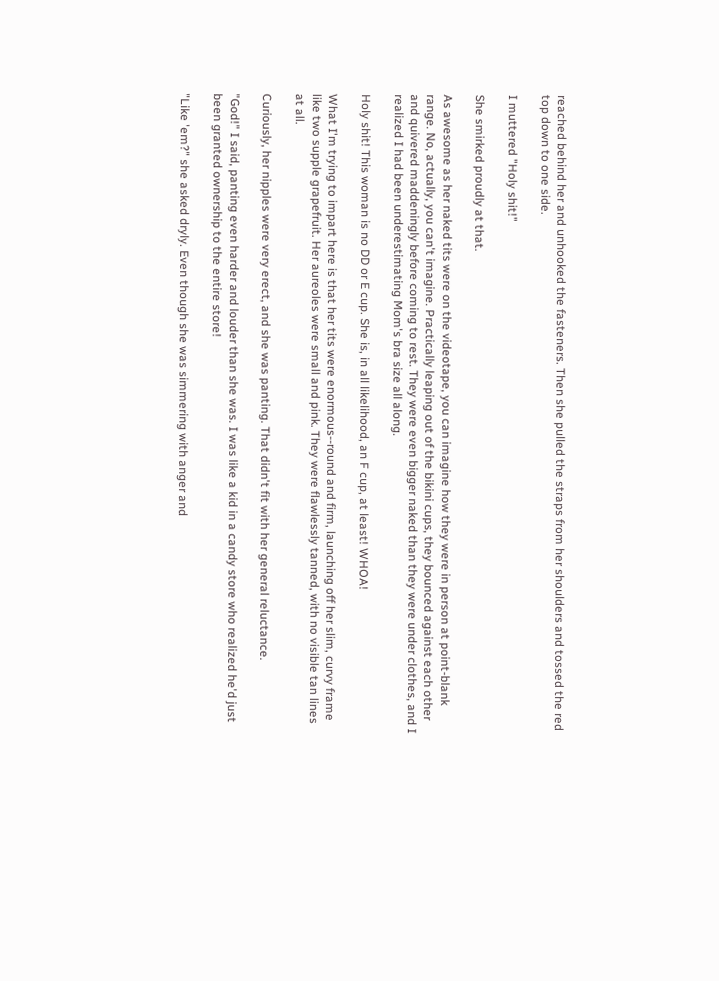reached behind her and unhooked the fasteners. Then she pulled the straps from her shoulders and tossed the red top down to one side.

I muttered "Holy shit!"

She smirked proudly at that.

As awesome as her naked tits were on the videotape, you can imagine how they were in person at point-blank range. No, actually, you can't imagine. Practically leaping out of the bikini cups, they bounced against each other and quivered maddeningly before coming to rest. They were even bigger naked than they were under clothes, and I realized I had been underestimating Mom's bra size all along.

Holy shit! This woman is no DD or E cup. She is, in all likelihood, an F cup, at least! WHOA!

What I'm trying to impart here is that her tits were enormous--round and firm, launching off her slim, curvy frame like two supple grapefruit. Her aureoles were small and pink. They were flawlessly tanned, with no visible tan lines at all.

Curiously, her nipples were very erect, and she was panting. That didn't fit with her general reluctance.

"God!" I said, panting even harder and louder than she was. I was like a kid in a candy store who realized he'd just been granted ownership to the entire store!

"Like 'em?" she asked dryly. Even though she was simmering with anger and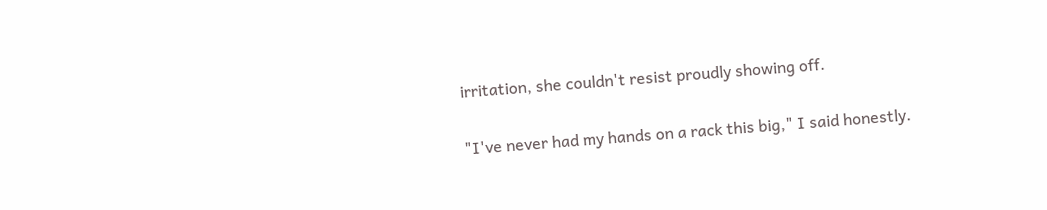irritation, she couldn't resist proudly showing off.

"I've never had my hands on a rack this big," I said honestly.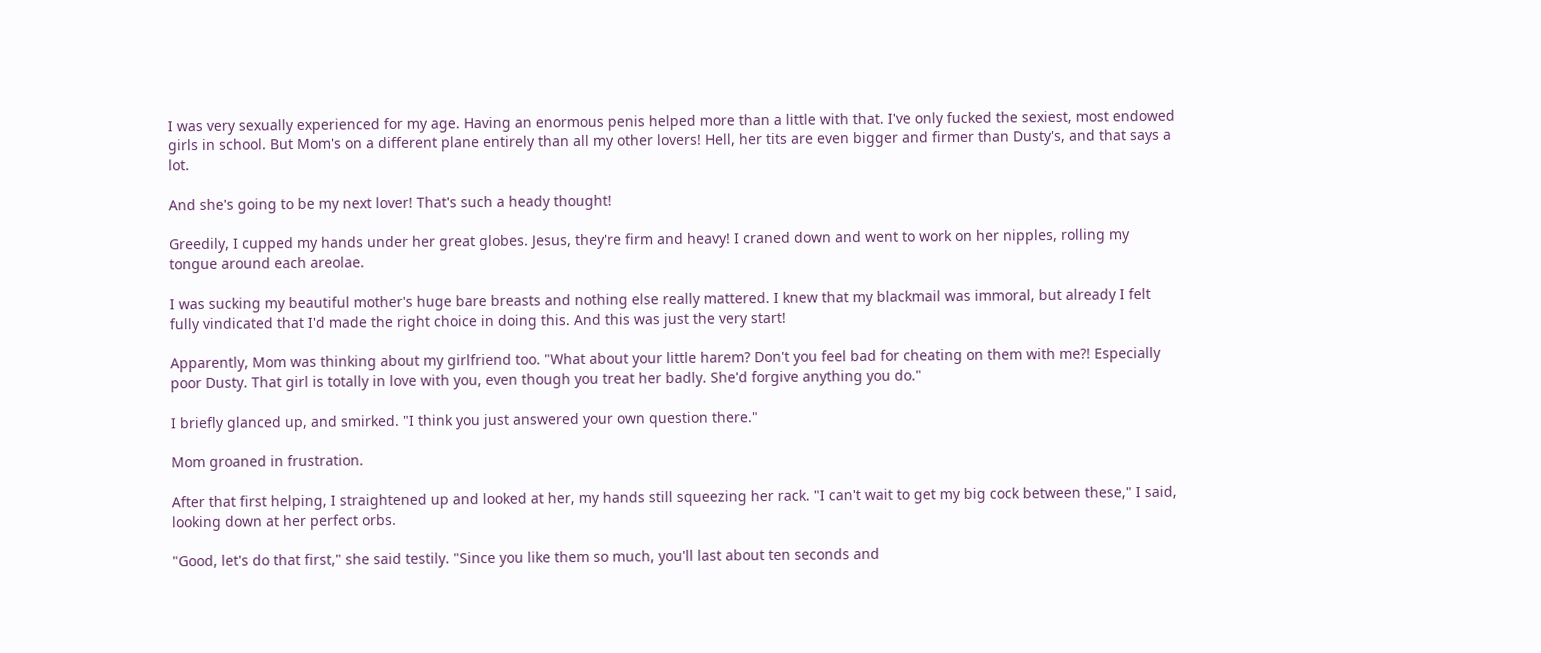I was very sexually experienced for my age. Having an enormous penis helped more than a little with that. I've only fucked the sexiest, most endowed girls in school. But Mom's on a different plane entirely than all my other lovers! Hell, her tits are even bigger and firmer than Dusty's, and that says a lot.

And she's going to be my next lover! That's such a heady thought!

Greedily, I cupped my hands under her great globes. Jesus, they're firm and heavy! I craned down and went to work on her nipples, rolling my tongue around each areolae.

I was sucking my beautiful mother's huge bare breasts and nothing else really mattered. I knew that my blackmail was immoral, but already I felt fully vindicated that I'd made the right choice in doing this. And this was just the very start!

Apparently, Mom was thinking about my girlfriend too. "What about your little harem? Don't you feel bad for cheating on them with me?! Especially poor Dusty. That girl is totally in love with you, even though you treat her badly. She'd forgive anything you do."

I briefly glanced up, and smirked. "I think you just answered your own question there."

Mom groaned in frustration.

After that first helping, I straightened up and looked at her, my hands still squeezing her rack. "I can't wait to get my big cock between these," I said, looking down at her perfect orbs.

"Good, let's do that first," she said testily. "Since you like them so much, you'll last about ten seconds and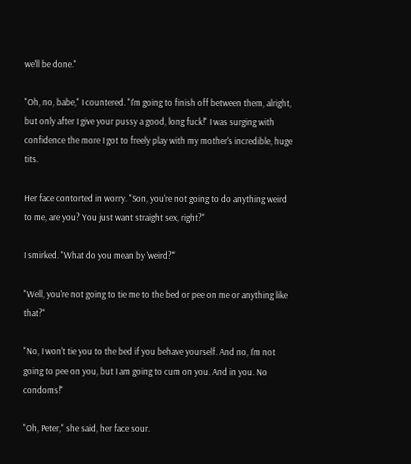we'll be done."

"Oh, no, babe," I countered. "I'm going to finish off between them, alright, but only after I give your pussy a good, long fuck!" I was surging with confidence the more I got to freely play with my mother's incredible, huge tits.

Her face contorted in worry. "Son, you're not going to do anything weird to me, are you? You just want straight sex, right?"

I smirked. "What do you mean by 'weird?'"

"Well, you're not going to tie me to the bed or pee on me or anything like that?"

"No, I won't tie you to the bed if you behave yourself. And no, I'm not going to pee on you, but I am going to cum on you. And in you. No condoms!"

"Oh, Peter," she said, her face sour.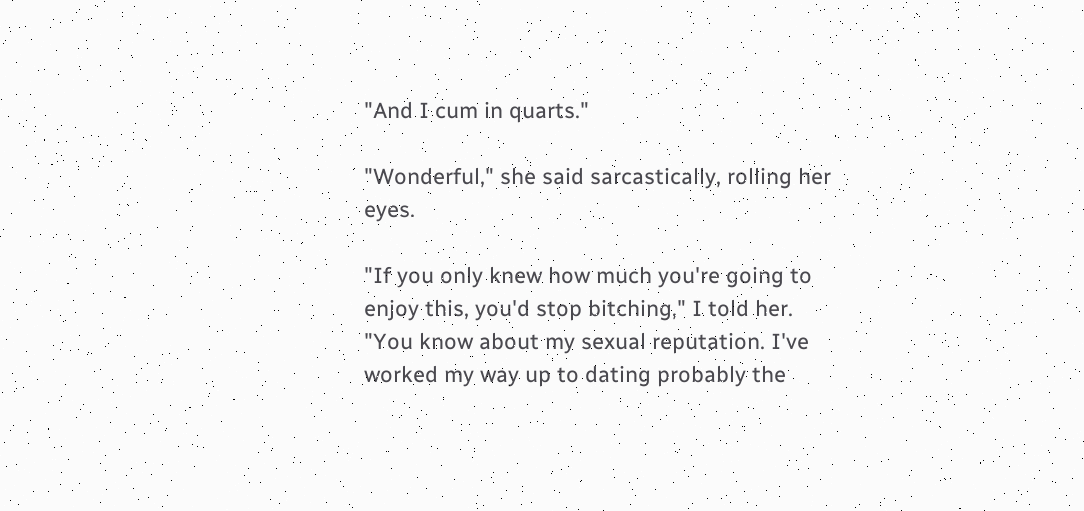"And I cum in quarts."

"Wonderful," she said sarcastically, rolling her eyes.

"If you only knew how much you're going to enjoy this, you'd stop bitching," I told her. "You know about my sexual reputation. I've worked my way up to dating probably the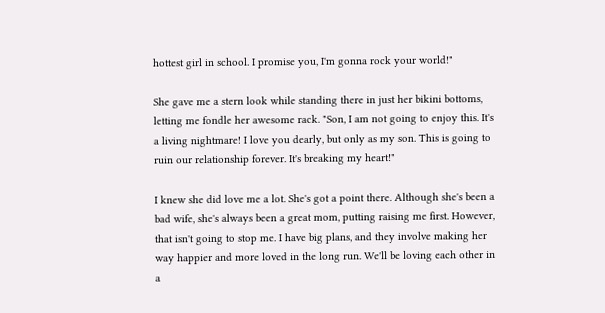hottest girl in school. I promise you, I'm gonna rock your world!"

She gave me a stern look while standing there in just her bikini bottoms, letting me fondle her awesome rack. "Son, I am not going to enjoy this. It's a living nightmare! I love you dearly, but only as my son. This is going to ruin our relationship forever. It's breaking my heart!"

I knew she did love me a lot. She's got a point there. Although she's been a bad wife, she's always been a great mom, putting raising me first. However, that isn't going to stop me. I have big plans, and they involve making her way happier and more loved in the long run. We'll be loving each other in a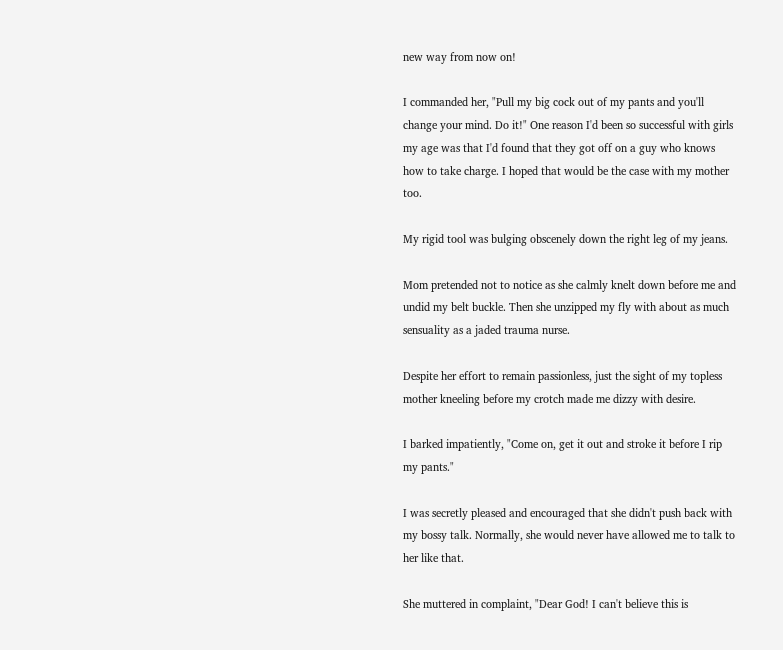new way from now on!

I commanded her, "Pull my big cock out of my pants and you'll change your mind. Do it!" One reason I'd been so successful with girls my age was that I'd found that they got off on a guy who knows how to take charge. I hoped that would be the case with my mother too.

My rigid tool was bulging obscenely down the right leg of my jeans.

Mom pretended not to notice as she calmly knelt down before me and undid my belt buckle. Then she unzipped my fly with about as much sensuality as a jaded trauma nurse.

Despite her effort to remain passionless, just the sight of my topless mother kneeling before my crotch made me dizzy with desire.

I barked impatiently, "Come on, get it out and stroke it before I rip my pants."

I was secretly pleased and encouraged that she didn't push back with my bossy talk. Normally, she would never have allowed me to talk to her like that.

She muttered in complaint, "Dear God! I can't believe this is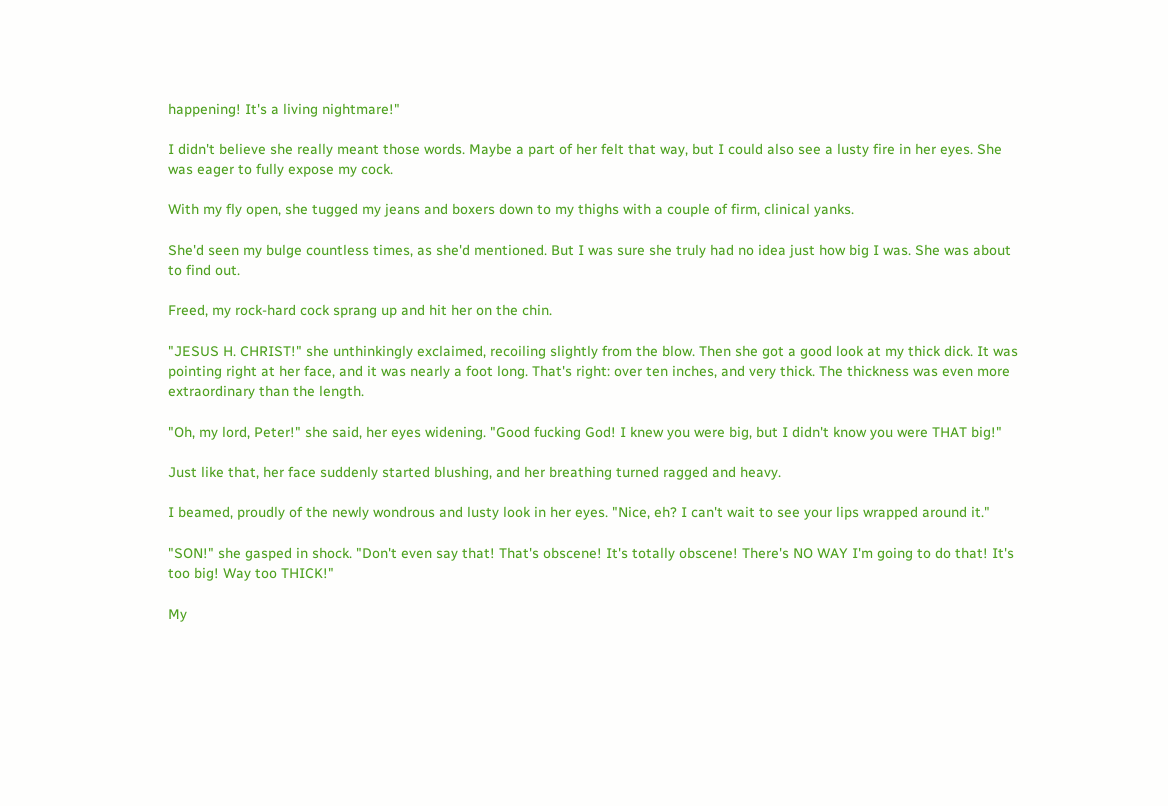happening! It's a living nightmare!"

I didn't believe she really meant those words. Maybe a part of her felt that way, but I could also see a lusty fire in her eyes. She was eager to fully expose my cock.

With my fly open, she tugged my jeans and boxers down to my thighs with a couple of firm, clinical yanks.

She'd seen my bulge countless times, as she'd mentioned. But I was sure she truly had no idea just how big I was. She was about to find out.

Freed, my rock-hard cock sprang up and hit her on the chin.

"JESUS H. CHRIST!" she unthinkingly exclaimed, recoiling slightly from the blow. Then she got a good look at my thick dick. It was pointing right at her face, and it was nearly a foot long. That's right: over ten inches, and very thick. The thickness was even more extraordinary than the length.

"Oh, my lord, Peter!" she said, her eyes widening. "Good fucking God! I knew you were big, but I didn't know you were THAT big!"

Just like that, her face suddenly started blushing, and her breathing turned ragged and heavy.

I beamed, proudly of the newly wondrous and lusty look in her eyes. "Nice, eh? I can't wait to see your lips wrapped around it."

"SON!" she gasped in shock. "Don't even say that! That's obscene! It's totally obscene! There's NO WAY I'm going to do that! It's too big! Way too THICK!"

My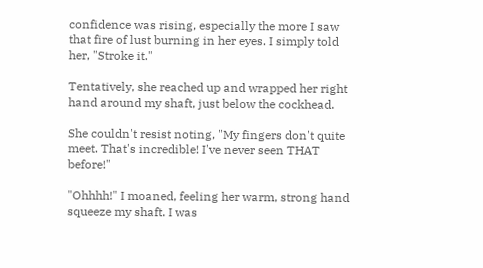confidence was rising, especially the more I saw that fire of lust burning in her eyes. I simply told her, "Stroke it."

Tentatively, she reached up and wrapped her right hand around my shaft, just below the cockhead.

She couldn't resist noting, "My fingers don't quite meet. That's incredible! I've never seen THAT before!"

"Ohhhh!" I moaned, feeling her warm, strong hand squeeze my shaft. I was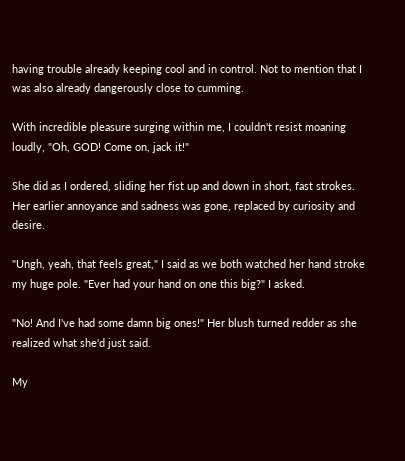having trouble already keeping cool and in control. Not to mention that I was also already dangerously close to cumming.

With incredible pleasure surging within me, I couldn't resist moaning loudly, "Oh, GOD! Come on, jack it!"

She did as I ordered, sliding her fist up and down in short, fast strokes. Her earlier annoyance and sadness was gone, replaced by curiosity and desire.

"Ungh, yeah, that feels great," I said as we both watched her hand stroke my huge pole. "Ever had your hand on one this big?" I asked.

"No! And I've had some damn big ones!" Her blush turned redder as she realized what she'd just said.

My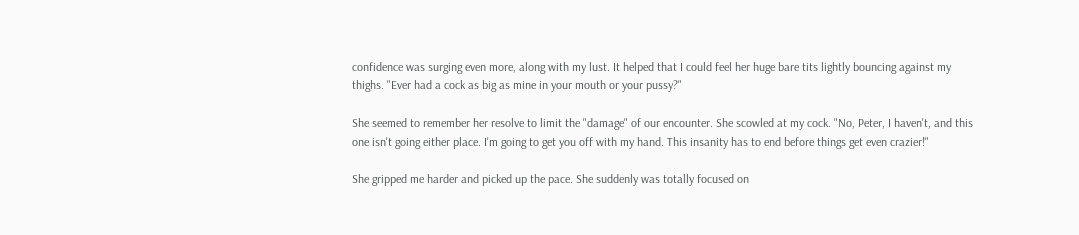confidence was surging even more, along with my lust. It helped that I could feel her huge bare tits lightly bouncing against my thighs. "Ever had a cock as big as mine in your mouth or your pussy?"

She seemed to remember her resolve to limit the "damage" of our encounter. She scowled at my cock. "No, Peter, I haven't, and this one isn't going either place. I'm going to get you off with my hand. This insanity has to end before things get even crazier!"

She gripped me harder and picked up the pace. She suddenly was totally focused on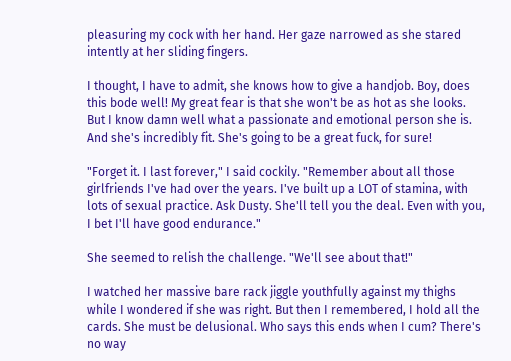pleasuring my cock with her hand. Her gaze narrowed as she stared intently at her sliding fingers.

I thought, I have to admit, she knows how to give a handjob. Boy, does this bode well! My great fear is that she won't be as hot as she looks. But I know damn well what a passionate and emotional person she is. And she's incredibly fit. She's going to be a great fuck, for sure!

"Forget it. I last forever," I said cockily. "Remember about all those girlfriends I've had over the years. I've built up a LOT of stamina, with lots of sexual practice. Ask Dusty. She'll tell you the deal. Even with you, I bet I'll have good endurance."

She seemed to relish the challenge. "We'll see about that!"

I watched her massive bare rack jiggle youthfully against my thighs while I wondered if she was right. But then I remembered, I hold all the cards. She must be delusional. Who says this ends when I cum? There's no way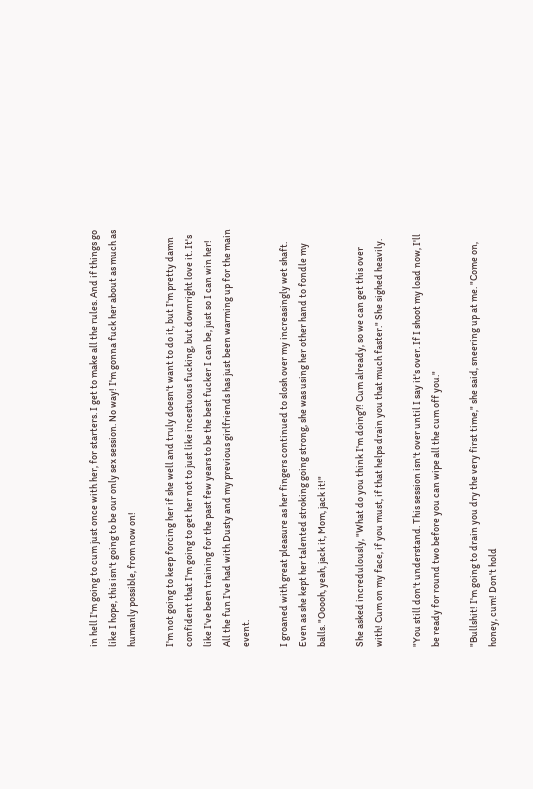in hell I'm going to cum just once with her, for starters. I get to make all the rules. And if things go like I hope, this isn't going to be our only sex session. No way! I'm gonna fuck her about as much as humanly possible, from now on!

I'm not going to keep forcing her if she well and truly doesn't want to do it, but I'm pretty damn confident that I'm going to get her not to just like incestuous fucking, but downright love it. It's like I've been training for the past few years to be the best fucker I can be, just so I can win her! All the fun I've had with Dusty and my previous girlfriends has just been warming up for the main event.

I groaned with great pleasure as her fingers continued to slosh over my increasingly wet shaft. Even as she kept her talented stroking going strong, she was using her other hand to fondle my balls. "Ooooh, yeah, jack it, Mom, jack it!"

She asked incredulously, "What do you think I'm doing?! Cum already, so we can get this over with! Cum on my face, if you must, if that helps drain you that much faster." She sighed heavily.

"You still don't understand. This session isn't over until I say it's over. If I shoot my load now, I'll be ready for round two before you can wipe all the cum off you."

"Bullshit! I'm going to drain you dry the very first time," she said, sneering up at me. "Come on, honey, cum! Don't hold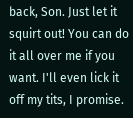back, Son. Just let it squirt out! You can do it all over me if you want. I'll even lick it off my tits, I promise.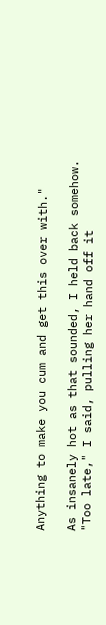Anything to make you cum and get this over with."

As insanely hot as that sounded, I held back somehow. "Too late," I said, pulling her hand off it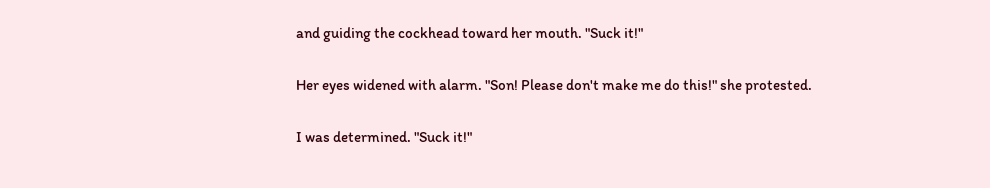and guiding the cockhead toward her mouth. "Suck it!"

Her eyes widened with alarm. "Son! Please don't make me do this!" she protested.

I was determined. "Suck it!"